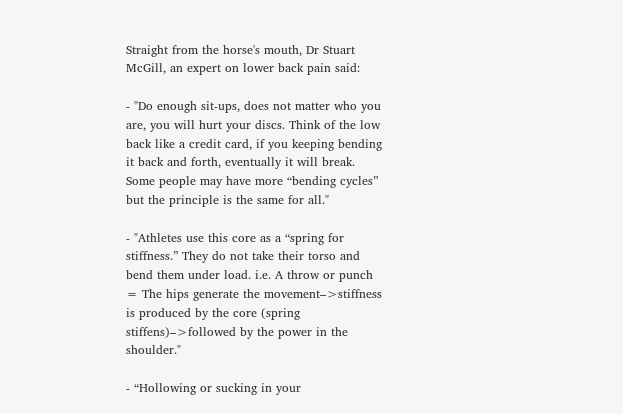Straight from the horse's mouth, Dr Stuart McGill, an expert on lower back pain said:

- "Do enough sit-ups, does not matter who you are, you will hurt your discs. Think of the low back like a credit card, if you keeping bending it back and forth, eventually it will break. Some people may have more “bending cycles” but the principle is the same for all."

- "Athletes use this core as a “spring for stiffness.” They do not take their torso and bend them under load. i.e. A throw or punch = The hips generate the movement–>stiffness is produced by the core (spring stiffens)–>followed by the power in the shoulder."

- “Hollowing or sucking in your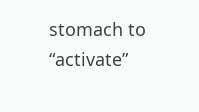stomach to “activate”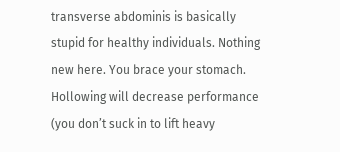transverse abdominis is basically stupid for healthy individuals. Nothing new here. You brace your stomach. Hollowing will decrease performance (you don’t suck in to lift heavy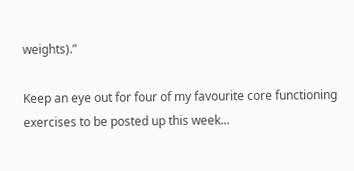weights).”

Keep an eye out for four of my favourite core functioning exercises to be posted up this week...